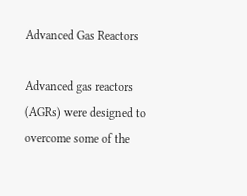Advanced Gas Reactors

Advanced gas reactors (AGRs) were designed to overcome some of the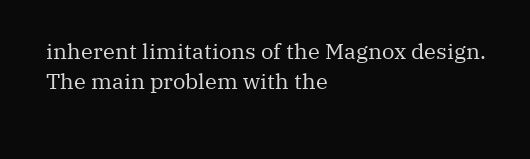inherent limitations of the Magnox design. The main problem with the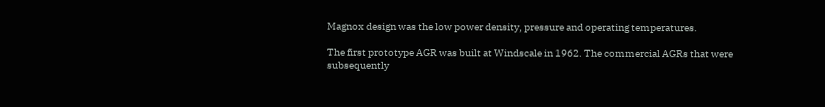Magnox design was the low power density, pressure and operating temperatures.

The first prototype AGR was built at Windscale in 1962. The commercial AGRs that were subsequently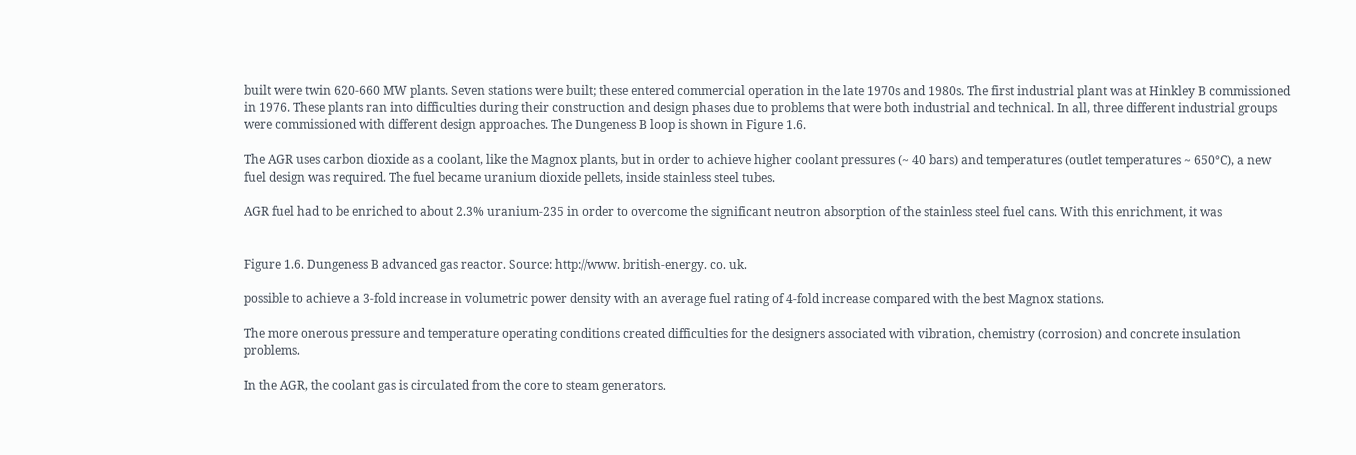built were twin 620-660 MW plants. Seven stations were built; these entered commercial operation in the late 1970s and 1980s. The first industrial plant was at Hinkley B commissioned in 1976. These plants ran into difficulties during their construction and design phases due to problems that were both industrial and technical. In all, three different industrial groups were commissioned with different design approaches. The Dungeness B loop is shown in Figure 1.6.

The AGR uses carbon dioxide as a coolant, like the Magnox plants, but in order to achieve higher coolant pressures (~ 40 bars) and temperatures (outlet temperatures ~ 650°C), a new fuel design was required. The fuel became uranium dioxide pellets, inside stainless steel tubes.

AGR fuel had to be enriched to about 2.3% uranium-235 in order to overcome the significant neutron absorption of the stainless steel fuel cans. With this enrichment, it was


Figure 1.6. Dungeness B advanced gas reactor. Source: http://www. british-energy. co. uk.

possible to achieve a 3-fold increase in volumetric power density with an average fuel rating of 4-fold increase compared with the best Magnox stations.

The more onerous pressure and temperature operating conditions created difficulties for the designers associated with vibration, chemistry (corrosion) and concrete insulation problems.

In the AGR, the coolant gas is circulated from the core to steam generators.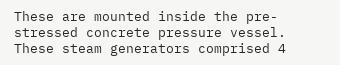These are mounted inside the pre-stressed concrete pressure vessel. These steam generators comprised 4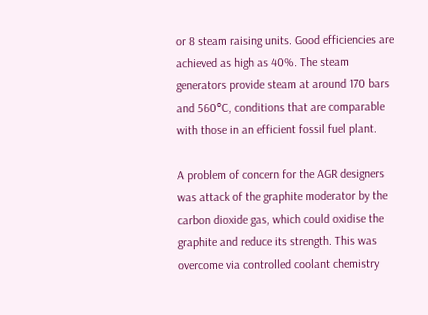or 8 steam raising units. Good efficiencies are achieved as high as 40%. The steam generators provide steam at around 170 bars and 560°C, conditions that are comparable with those in an efficient fossil fuel plant.

A problem of concern for the AGR designers was attack of the graphite moderator by the carbon dioxide gas, which could oxidise the graphite and reduce its strength. This was overcome via controlled coolant chemistry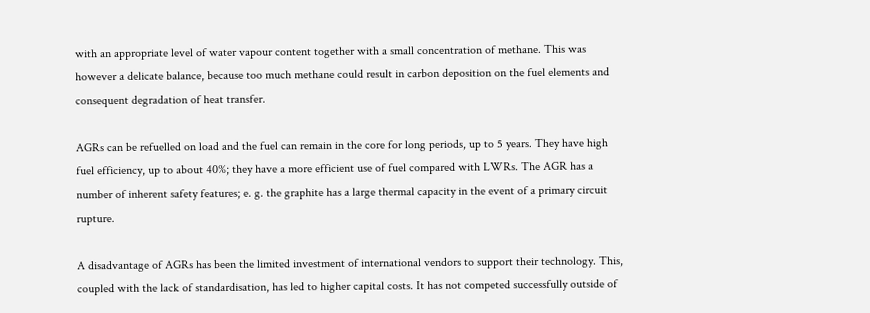with an appropriate level of water vapour content together with a small concentration of methane. This was however a delicate balance, because too much methane could result in carbon deposition on the fuel elements and consequent degradation of heat transfer.

AGRs can be refuelled on load and the fuel can remain in the core for long periods, up to 5 years. They have high fuel efficiency, up to about 40%; they have a more efficient use of fuel compared with LWRs. The AGR has a number of inherent safety features; e. g. the graphite has a large thermal capacity in the event of a primary circuit rupture.

A disadvantage of AGRs has been the limited investment of international vendors to support their technology. This, coupled with the lack of standardisation, has led to higher capital costs. It has not competed successfully outside of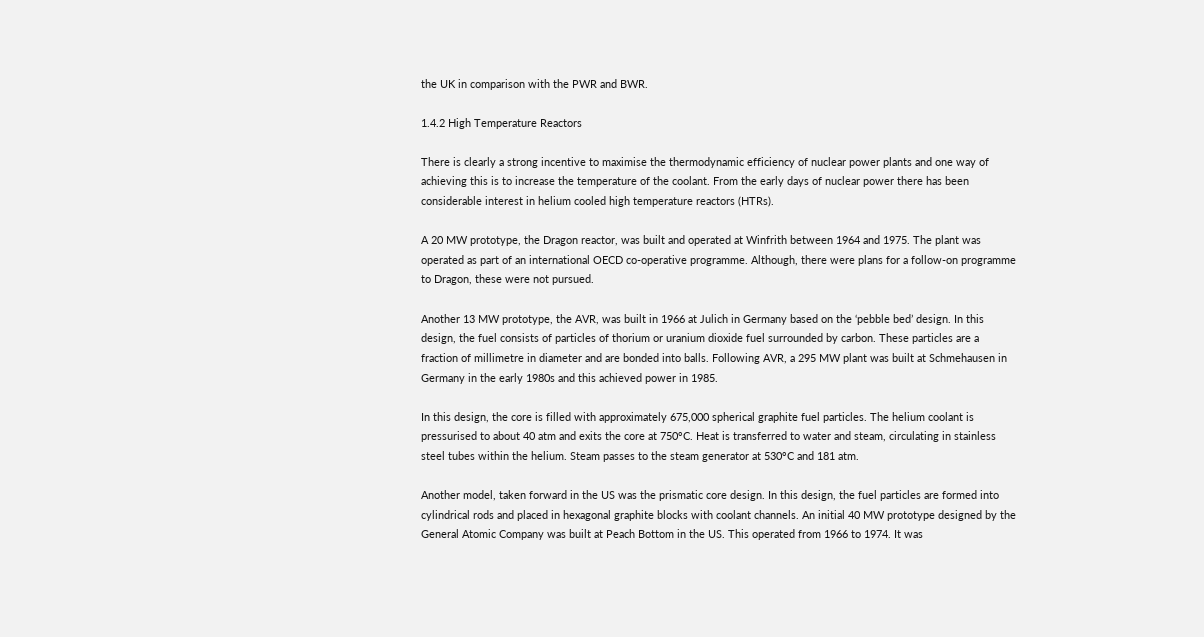the UK in comparison with the PWR and BWR.

1.4.2 High Temperature Reactors

There is clearly a strong incentive to maximise the thermodynamic efficiency of nuclear power plants and one way of achieving this is to increase the temperature of the coolant. From the early days of nuclear power there has been considerable interest in helium cooled high temperature reactors (HTRs).

A 20 MW prototype, the Dragon reactor, was built and operated at Winfrith between 1964 and 1975. The plant was operated as part of an international OECD co-operative programme. Although, there were plans for a follow-on programme to Dragon, these were not pursued.

Another 13 MW prototype, the AVR, was built in 1966 at Julich in Germany based on the ‘pebble bed’ design. In this design, the fuel consists of particles of thorium or uranium dioxide fuel surrounded by carbon. These particles are a fraction of millimetre in diameter and are bonded into balls. Following AVR, a 295 MW plant was built at Schmehausen in Germany in the early 1980s and this achieved power in 1985.

In this design, the core is filled with approximately 675,000 spherical graphite fuel particles. The helium coolant is pressurised to about 40 atm and exits the core at 750°C. Heat is transferred to water and steam, circulating in stainless steel tubes within the helium. Steam passes to the steam generator at 530°C and 181 atm.

Another model, taken forward in the US was the prismatic core design. In this design, the fuel particles are formed into cylindrical rods and placed in hexagonal graphite blocks with coolant channels. An initial 40 MW prototype designed by the General Atomic Company was built at Peach Bottom in the US. This operated from 1966 to 1974. It was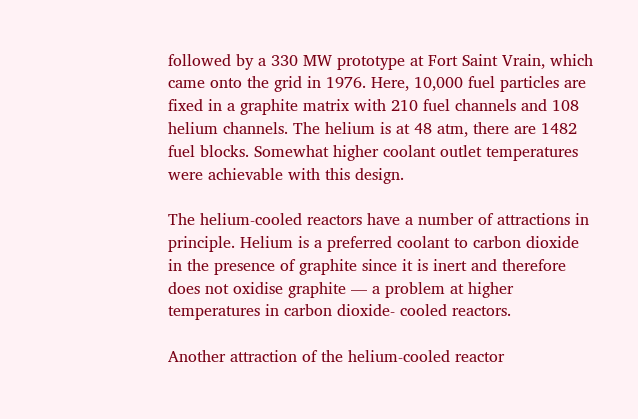followed by a 330 MW prototype at Fort Saint Vrain, which came onto the grid in 1976. Here, 10,000 fuel particles are fixed in a graphite matrix with 210 fuel channels and 108 helium channels. The helium is at 48 atm, there are 1482 fuel blocks. Somewhat higher coolant outlet temperatures were achievable with this design.

The helium-cooled reactors have a number of attractions in principle. Helium is a preferred coolant to carbon dioxide in the presence of graphite since it is inert and therefore does not oxidise graphite — a problem at higher temperatures in carbon dioxide- cooled reactors.

Another attraction of the helium-cooled reactor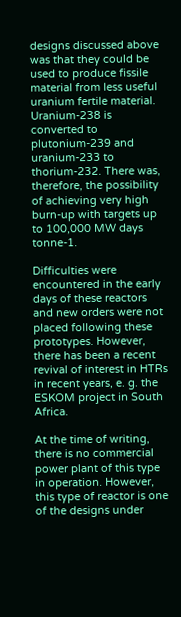designs discussed above was that they could be used to produce fissile material from less useful uranium fertile material. Uranium-238 is converted to plutonium-239 and uranium-233 to thorium-232. There was, therefore, the possibility of achieving very high burn-up with targets up to 100,000 MW days tonne-1.

Difficulties were encountered in the early days of these reactors and new orders were not placed following these prototypes. However, there has been a recent revival of interest in HTRs in recent years, e. g. the ESKOM project in South Africa.

At the time of writing, there is no commercial power plant of this type in operation. However, this type of reactor is one of the designs under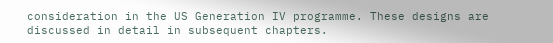consideration in the US Generation IV programme. These designs are discussed in detail in subsequent chapters.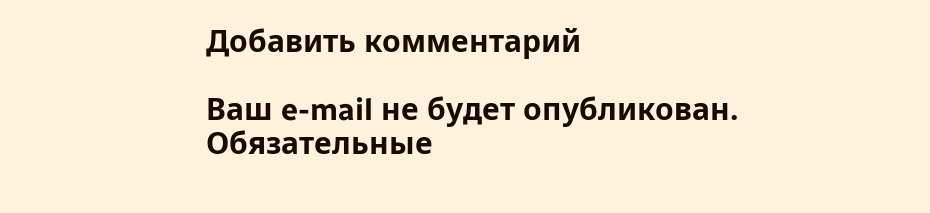Добавить комментарий

Ваш e-mail не будет опубликован. Обязательные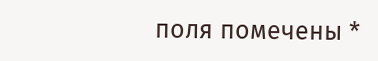поля помечены *